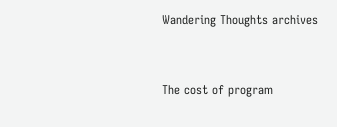Wandering Thoughts archives


The cost of program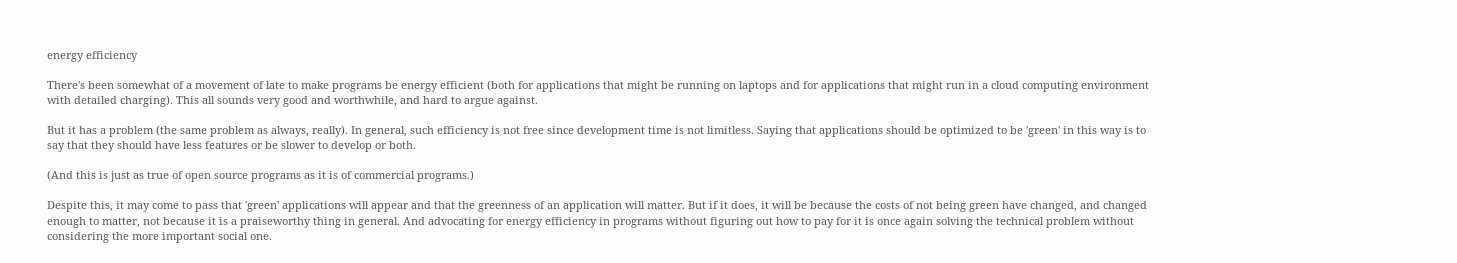energy efficiency

There's been somewhat of a movement of late to make programs be energy efficient (both for applications that might be running on laptops and for applications that might run in a cloud computing environment with detailed charging). This all sounds very good and worthwhile, and hard to argue against.

But it has a problem (the same problem as always, really). In general, such efficiency is not free since development time is not limitless. Saying that applications should be optimized to be 'green' in this way is to say that they should have less features or be slower to develop or both.

(And this is just as true of open source programs as it is of commercial programs.)

Despite this, it may come to pass that 'green' applications will appear and that the greenness of an application will matter. But if it does, it will be because the costs of not being green have changed, and changed enough to matter, not because it is a praiseworthy thing in general. And advocating for energy efficiency in programs without figuring out how to pay for it is once again solving the technical problem without considering the more important social one.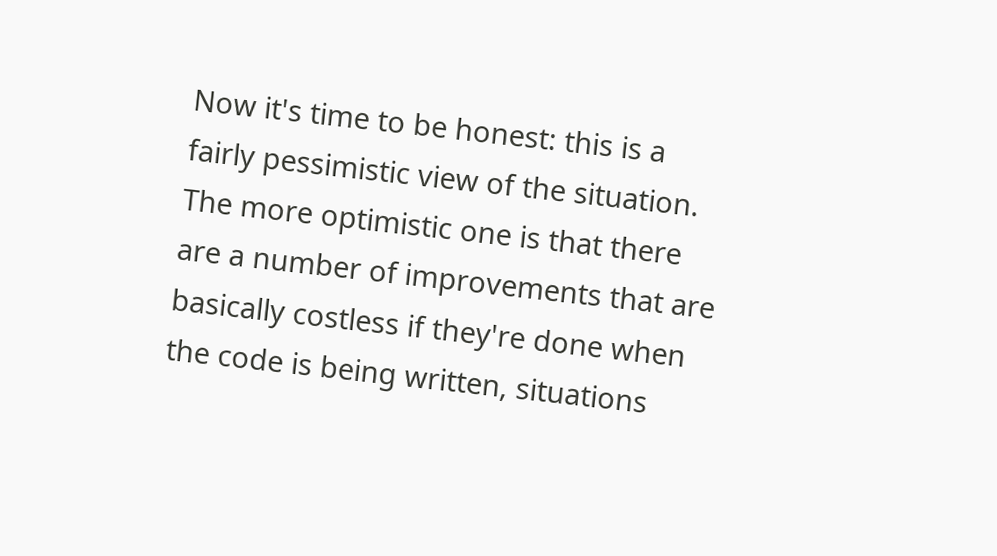Now it's time to be honest: this is a fairly pessimistic view of the situation. The more optimistic one is that there are a number of improvements that are basically costless if they're done when the code is being written, situations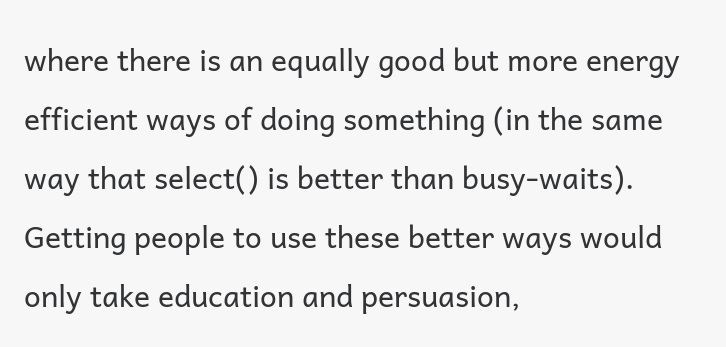where there is an equally good but more energy efficient ways of doing something (in the same way that select() is better than busy-waits). Getting people to use these better ways would only take education and persuasion,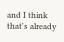and I think that's already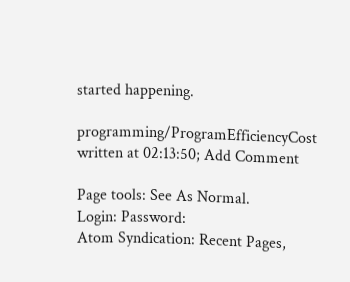started happening.

programming/ProgramEfficiencyCost written at 02:13:50; Add Comment

Page tools: See As Normal.
Login: Password:
Atom Syndication: Recent Pages,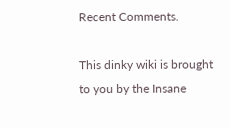Recent Comments.

This dinky wiki is brought to you by the Insane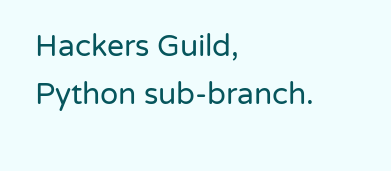Hackers Guild, Python sub-branch.